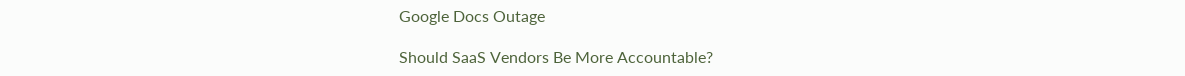Google Docs Outage

Should SaaS Vendors Be More Accountable?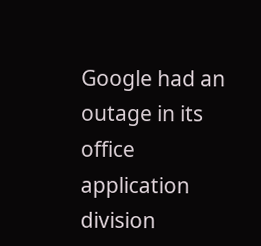Google had an outage in its office application division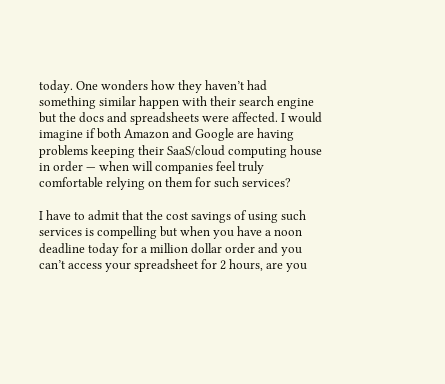today. One wonders how they haven’t had something similar happen with their search engine but the docs and spreadsheets were affected. I would imagine if both Amazon and Google are having problems keeping their SaaS/cloud computing house in order — when will companies feel truly comfortable relying on them for such services?

I have to admit that the cost savings of using such services is compelling but when you have a noon deadline today for a million dollar order and you can’t access your spreadsheet for 2 hours, are you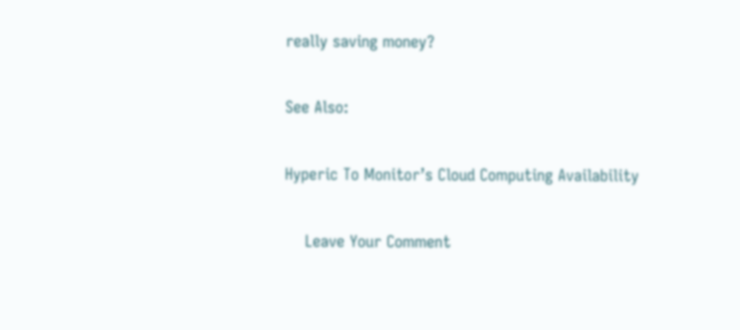really saving money?

See Also:

Hyperic To Monitor’s Cloud Computing Availability

    Leave Your Comment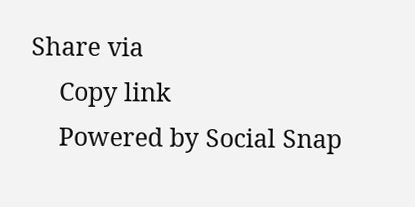Share via
    Copy link
    Powered by Social Snap